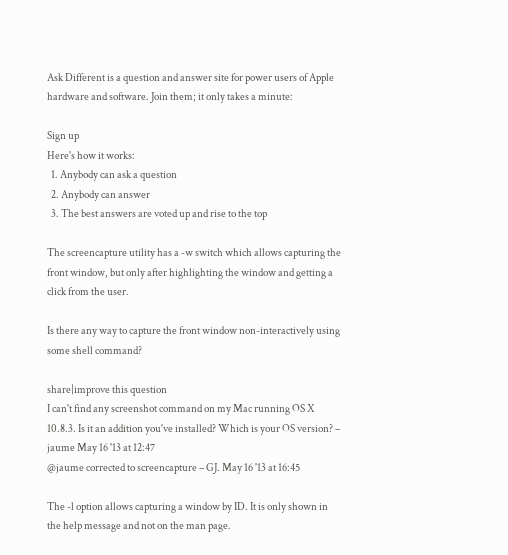Ask Different is a question and answer site for power users of Apple hardware and software. Join them; it only takes a minute:

Sign up
Here's how it works:
  1. Anybody can ask a question
  2. Anybody can answer
  3. The best answers are voted up and rise to the top

The screencapture utility has a -w switch which allows capturing the front window, but only after highlighting the window and getting a click from the user.

Is there any way to capture the front window non-interactively using some shell command?

share|improve this question
I can't find any screenshot command on my Mac running OS X 10.8.3. Is it an addition you've installed? Which is your OS version? – jaume May 16 '13 at 12:47
@jaume corrected to screencapture – GJ. May 16 '13 at 16:45

The -l option allows capturing a window by ID. It is only shown in the help message and not on the man page.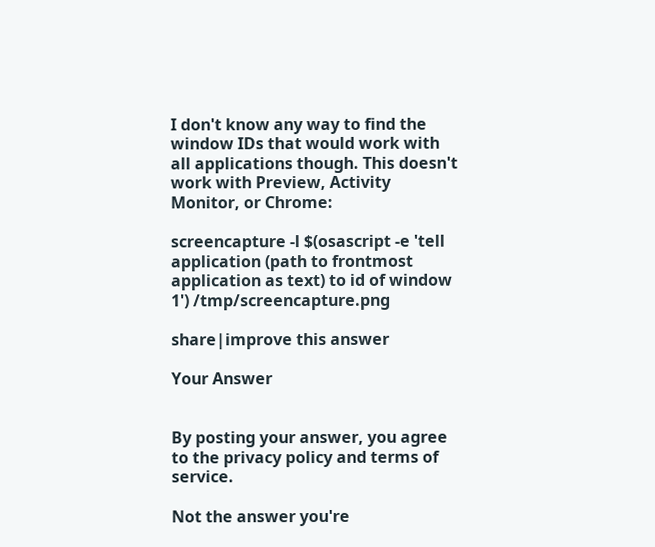I don't know any way to find the window IDs that would work with all applications though. This doesn't work with Preview, Activity Monitor, or Chrome:

screencapture -l $(osascript -e 'tell application (path to frontmost application as text) to id of window 1') /tmp/screencapture.png

share|improve this answer

Your Answer


By posting your answer, you agree to the privacy policy and terms of service.

Not the answer you're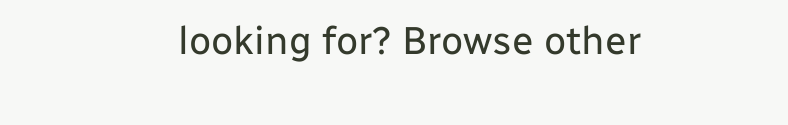looking for? Browse other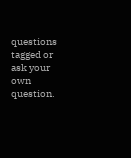questions tagged or ask your own question.